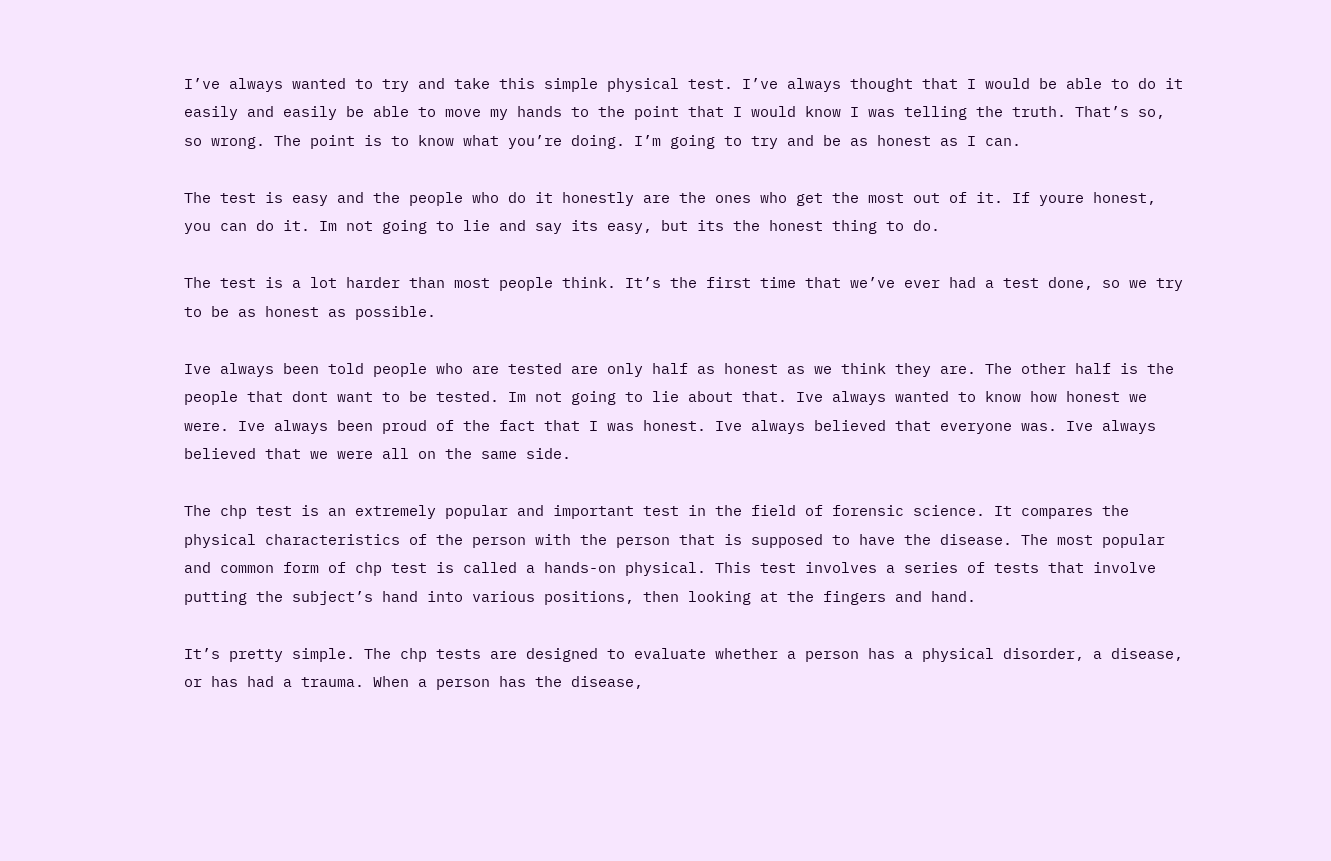I’ve always wanted to try and take this simple physical test. I’ve always thought that I would be able to do it easily and easily be able to move my hands to the point that I would know I was telling the truth. That’s so, so wrong. The point is to know what you’re doing. I’m going to try and be as honest as I can.

The test is easy and the people who do it honestly are the ones who get the most out of it. If youre honest, you can do it. Im not going to lie and say its easy, but its the honest thing to do.

The test is a lot harder than most people think. It’s the first time that we’ve ever had a test done, so we try to be as honest as possible.

Ive always been told people who are tested are only half as honest as we think they are. The other half is the people that dont want to be tested. Im not going to lie about that. Ive always wanted to know how honest we were. Ive always been proud of the fact that I was honest. Ive always believed that everyone was. Ive always believed that we were all on the same side.

The chp test is an extremely popular and important test in the field of forensic science. It compares the physical characteristics of the person with the person that is supposed to have the disease. The most popular and common form of chp test is called a hands-on physical. This test involves a series of tests that involve putting the subject’s hand into various positions, then looking at the fingers and hand.

It’s pretty simple. The chp tests are designed to evaluate whether a person has a physical disorder, a disease, or has had a trauma. When a person has the disease,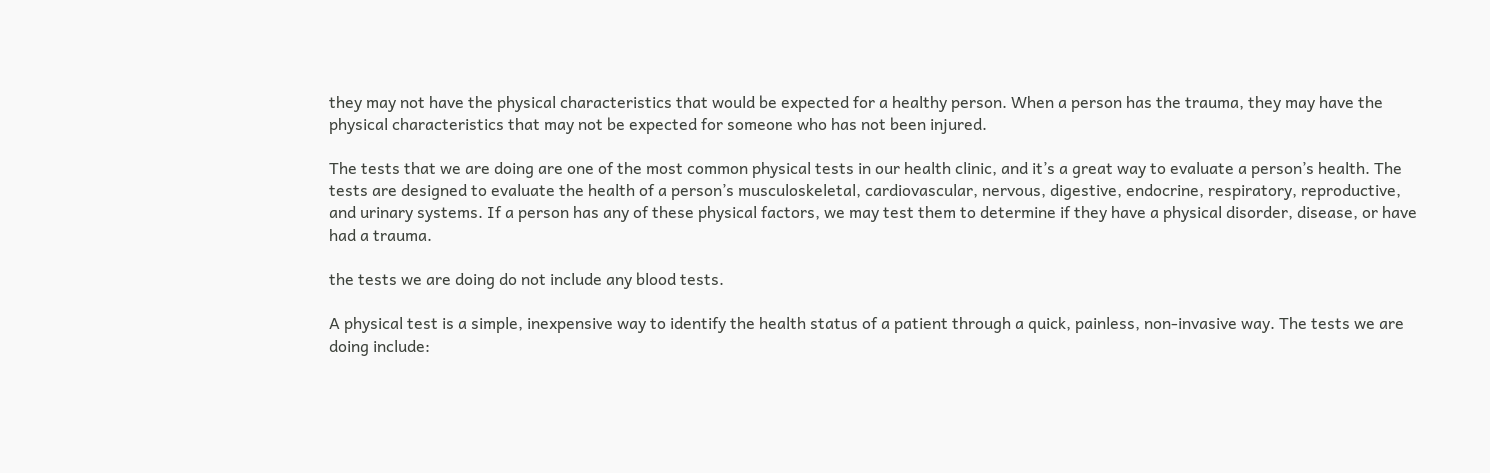they may not have the physical characteristics that would be expected for a healthy person. When a person has the trauma, they may have the physical characteristics that may not be expected for someone who has not been injured.

The tests that we are doing are one of the most common physical tests in our health clinic, and it’s a great way to evaluate a person’s health. The tests are designed to evaluate the health of a person’s musculoskeletal, cardiovascular, nervous, digestive, endocrine, respiratory, reproductive, and urinary systems. If a person has any of these physical factors, we may test them to determine if they have a physical disorder, disease, or have had a trauma.

the tests we are doing do not include any blood tests.

A physical test is a simple, inexpensive way to identify the health status of a patient through a quick, painless, non-invasive way. The tests we are doing include: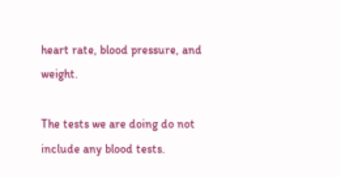heart rate, blood pressure, and weight.

The tests we are doing do not include any blood tests.